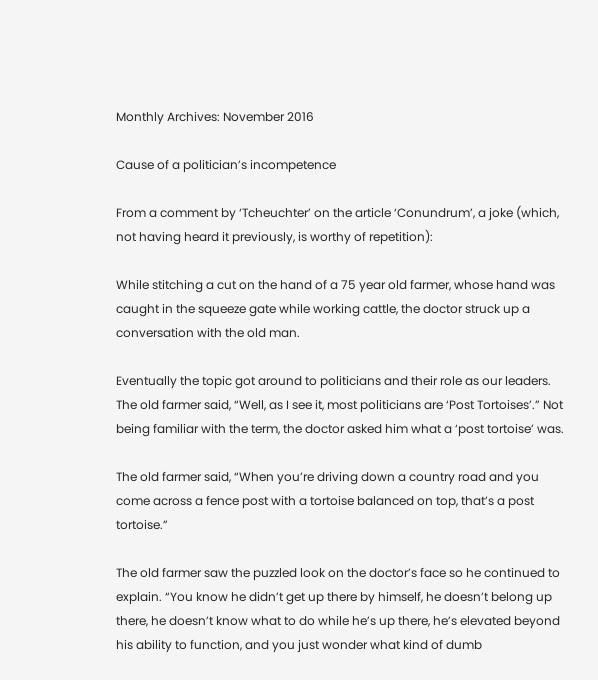Monthly Archives: November 2016

Cause of a politician’s incompetence

From a comment by ‘Tcheuchter’ on the article ‘Conundrum’, a joke (which, not having heard it previously, is worthy of repetition):

While stitching a cut on the hand of a 75 year old farmer, whose hand was caught in the squeeze gate while working cattle, the doctor struck up a conversation with the old man.

Eventually the topic got around to politicians and their role as our leaders. The old farmer said, “Well, as I see it, most politicians are ‘Post Tortoises’.” Not being familiar with the term, the doctor asked him what a ‘post tortoise’ was.

The old farmer said, “When you’re driving down a country road and you come across a fence post with a tortoise balanced on top, that’s a post tortoise.”

The old farmer saw the puzzled look on the doctor’s face so he continued to explain. “You know he didn’t get up there by himself, he doesn’t belong up there, he doesn’t know what to do while he’s up there, he’s elevated beyond his ability to function, and you just wonder what kind of dumb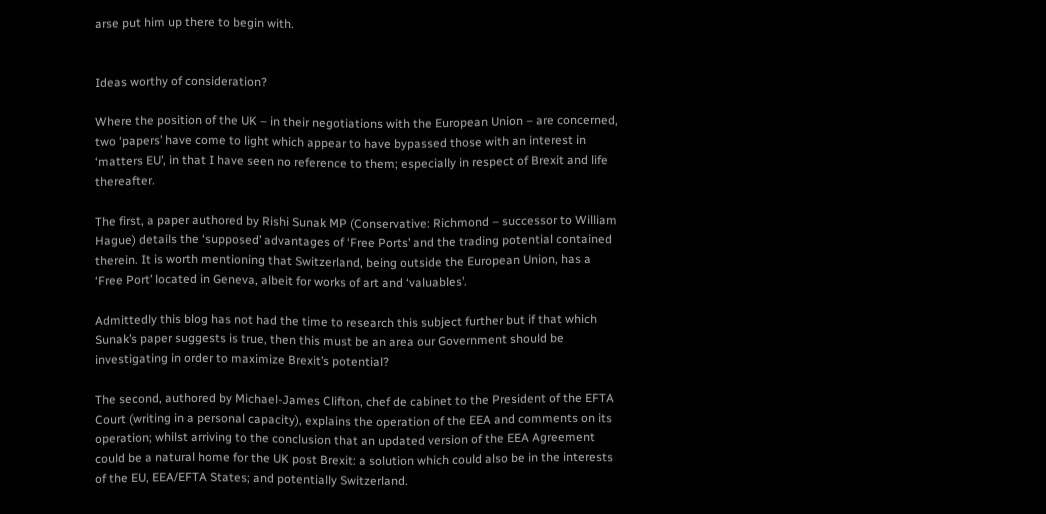arse put him up there to begin with.


Ideas worthy of consideration?

Where the position of the UK – in their negotiations with the European Union – are concerned, two ‘papers’ have come to light which appear to have bypassed those with an interest in ‘matters EU’, in that I have seen no reference to them; especially in respect of Brexit and life thereafter.

The first, a paper authored by Rishi Sunak MP (Conservative: Richmond – successor to William Hague) details the ‘supposed’ advantages of ‘Free Ports’ and the trading potential contained therein. It is worth mentioning that Switzerland, being outside the European Union, has a ‘Free Port’ located in Geneva, albeit for works of art and ‘valuables’.

Admittedly this blog has not had the time to research this subject further but if that which Sunak’s paper suggests is true, then this must be an area our Government should be investigating in order to maximize Brexit’s potential?

The second, authored by Michael-James Clifton, chef de cabinet to the President of the EFTA Court (writing in a personal capacity), explains the operation of the EEA and comments on its operation; whilst arriving to the conclusion that an updated version of the EEA Agreement could be a natural home for the UK post Brexit: a solution which could also be in the interests of the EU, EEA/EFTA States; and potentially Switzerland.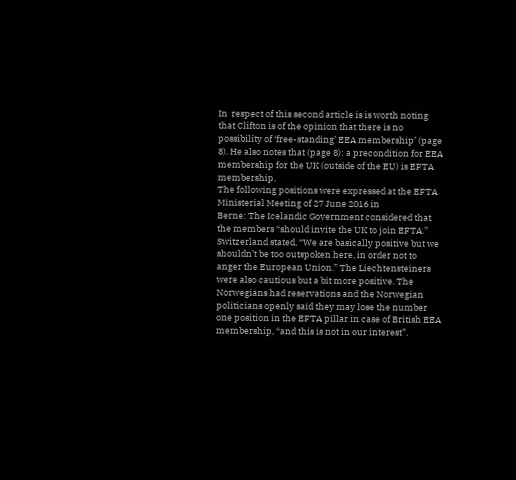In  respect of this second article is is worth noting that Clifton is of the opinion that there is no possibility of ‘free-standing’ EEA membership’ (page 8). He also notes that (page 8): a precondition for EEA membership for the UK (outside of the EU) is EFTA membership.
The following positions were expressed at the EFTA Ministerial Meeting of 27 June 2016 in
Berne: The Icelandic Government considered that the members “should invite the UK to join EFTA.” Switzerland stated, “We are basically positive but we shouldn’t be too outspoken here, in order not to anger the European Union.” The Liechtensteiners were also cautious but a bit more positive. The Norwegians had reservations and the Norwegian politicians openly said they may lose the number one position in the EFTA pillar in case of British EEA membership, “and this is not in our interest”.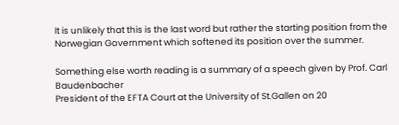It is unlikely that this is the last word but rather the starting position from the Norwegian Government which softened its position over the summer.

Something else worth reading is a summary of a speech given by Prof. Carl Baudenbacher
President of the EFTA Court at the University of St.Gallen on 20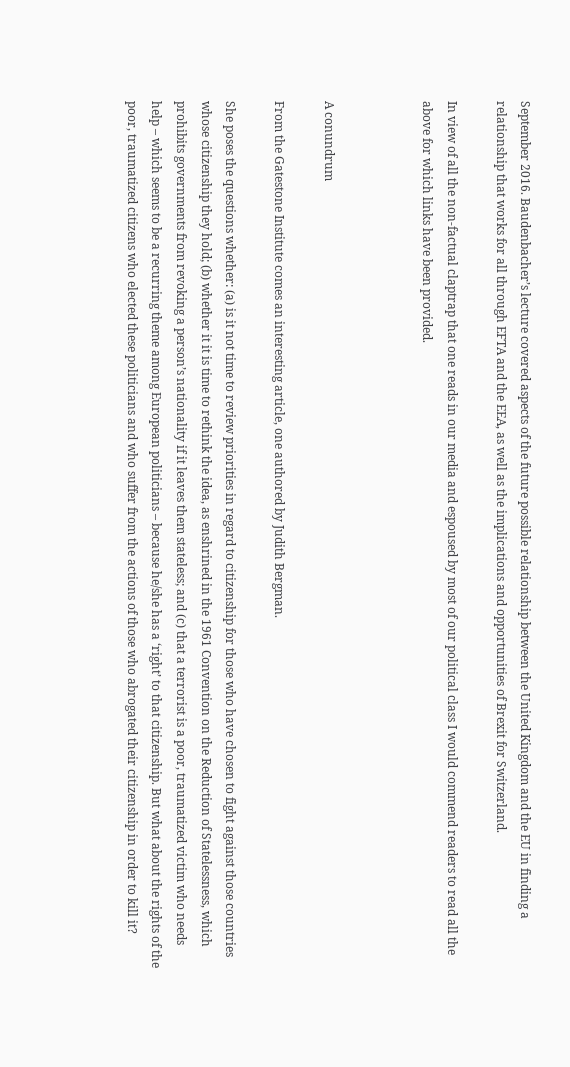September 2016. Baudenbacher’s lecture covered aspects of the future possible relationship between the United Kingdom and the EU in finding a relationship that works for all through EFTA and the EEA, as well as the implications and opportunities of Brexit for Switzerland.

In view of all the non-factual claptrap that one reads in our media and espoused by most of our political class I would commend readers to read all the above for which links have been provided.



A conundrum

From the Gatestone Institute comes an interesting article, one authored by Judith Bergman.

She poses the questions whether: (a) is it not time to review priorities in regard to citizenship for those who have chosen to fight against those countries whose citizenship they hold; (b) whether it it is time to rethink the idea, as enshrined in the 1961 Convention on the Reduction of Statelessness, which prohibits governments from revoking a person’s nationality if it leaves them stateless; and (c) that a terrorist is a poor, traumatized victim who needs help – which seems to be a recurring theme among European politicians – because he/she has a ‘right’ to that citizenship. But what about the rights of the poor, traumatized citizens who elected these politicians and who suffer from the actions of those who abrogated their citizenship in order to kill it?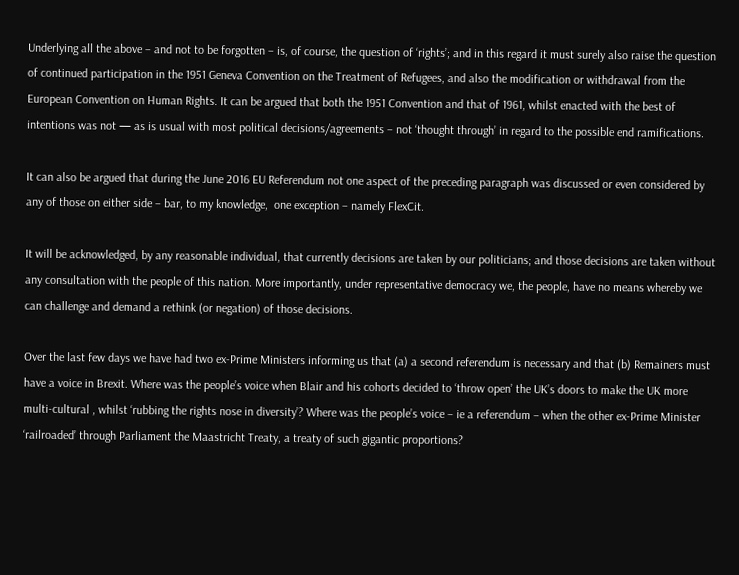Underlying all the above – and not to be forgotten – is, of course, the question of ‘rights’; and in this regard it must surely also raise the question of continued participation in the 1951 Geneva Convention on the Treatment of Refugees, and also the modification or withdrawal from the European Convention on Human Rights. It can be argued that both the 1951 Convention and that of 1961, whilst enacted with the best of intentions was not — as is usual with most political decisions/agreements – not ‘thought through’ in regard to the possible end ramifications.

It can also be argued that during the June 2016 EU Referendum not one aspect of the preceding paragraph was discussed or even considered by any of those on either side – bar, to my knowledge,  one exception – namely FlexCit.

It will be acknowledged, by any reasonable individual, that currently decisions are taken by our politicians; and those decisions are taken without any consultation with the people of this nation. More importantly, under representative democracy we, the people, have no means whereby we can challenge and demand a rethink (or negation) of those decisions.

Over the last few days we have had two ex-Prime Ministers informing us that (a) a second referendum is necessary and that (b) Remainers must have a voice in Brexit. Where was the people’s voice when Blair and his cohorts decided to ‘throw open’ the UK’s doors to make the UK more multi-cultural , whilst ‘rubbing the rights nose in diversity’? Where was the people’s voice – ie a referendum – when the other ex-Prime Minister ‘railroaded’ through Parliament the Maastricht Treaty, a treaty of such gigantic proportions?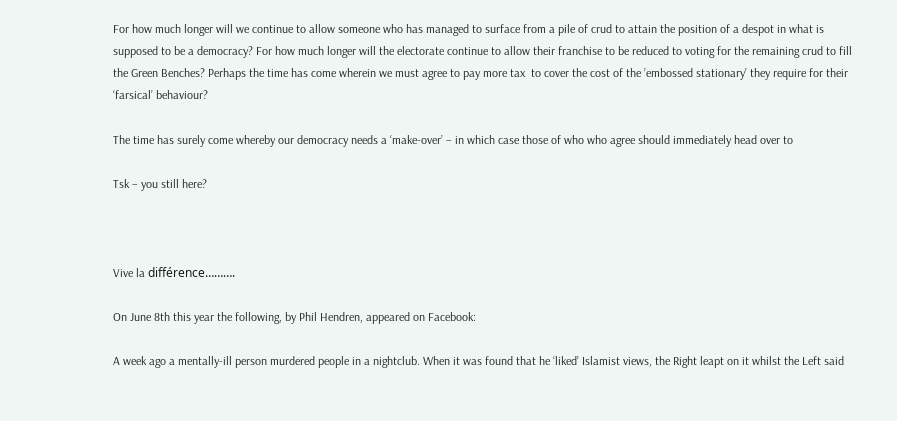For how much longer will we continue to allow someone who has managed to surface from a pile of crud to attain the position of a despot in what is supposed to be a democracy? For how much longer will the electorate continue to allow their franchise to be reduced to voting for the remaining crud to fill the Green Benches? Perhaps the time has come wherein we must agree to pay more tax  to cover the cost of the ’embossed stationary’ they require for their ‘farsical’ behaviour?

The time has surely come whereby our democracy needs a ‘make-over’ – in which case those of who who agree should immediately head over to

Tsk – you still here?



Vive la différence……….

On June 8th this year the following, by Phil Hendren, appeared on Facebook:

A week ago a mentally-ill person murdered people in a nightclub. When it was found that he ‘liked’ Islamist views, the Right leapt on it whilst the Left said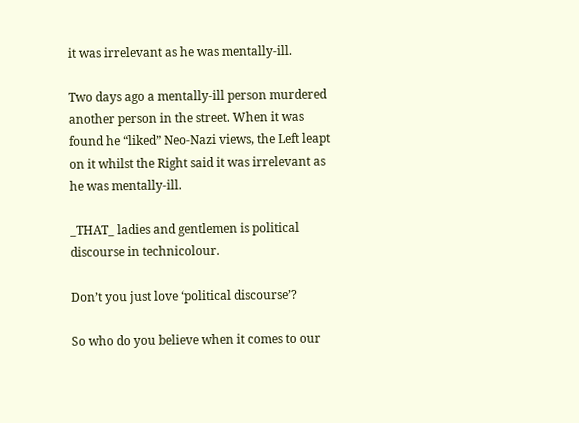it was irrelevant as he was mentally-ill.

Two days ago a mentally-ill person murdered another person in the street. When it was found he “liked” Neo-Nazi views, the Left leapt on it whilst the Right said it was irrelevant as he was mentally-ill.

_THAT_ ladies and gentlemen is political discourse in technicolour.

Don’t you just love ‘political discourse’?

So who do you believe when it comes to our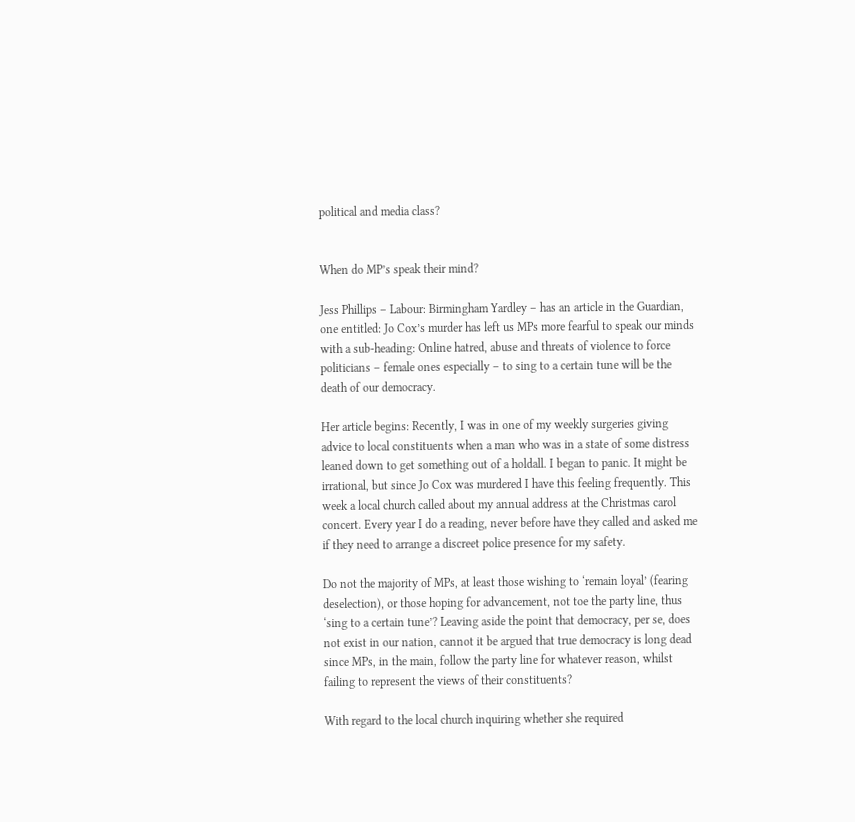political and media class?


When do MP’s speak their mind?

Jess Phillips – Labour: Birmingham Yardley – has an article in the Guardian, one entitled: Jo Cox’s murder has left us MPs more fearful to speak our minds with a sub-heading: Online hatred, abuse and threats of violence to force politicians – female ones especially – to sing to a certain tune will be the death of our democracy.

Her article begins: Recently, I was in one of my weekly surgeries giving advice to local constituents when a man who was in a state of some distress leaned down to get something out of a holdall. I began to panic. It might be irrational, but since Jo Cox was murdered I have this feeling frequently. This week a local church called about my annual address at the Christmas carol concert. Every year I do a reading, never before have they called and asked me if they need to arrange a discreet police presence for my safety.

Do not the majority of MPs, at least those wishing to ‘remain loyal’ (fearing deselection), or those hoping for advancement, not toe the party line, thus ‘sing to a certain tune’? Leaving aside the point that democracy, per se, does not exist in our nation, cannot it be argued that true democracy is long dead since MPs, in the main, follow the party line for whatever reason, whilst failing to represent the views of their constituents?

With regard to the local church inquiring whether she required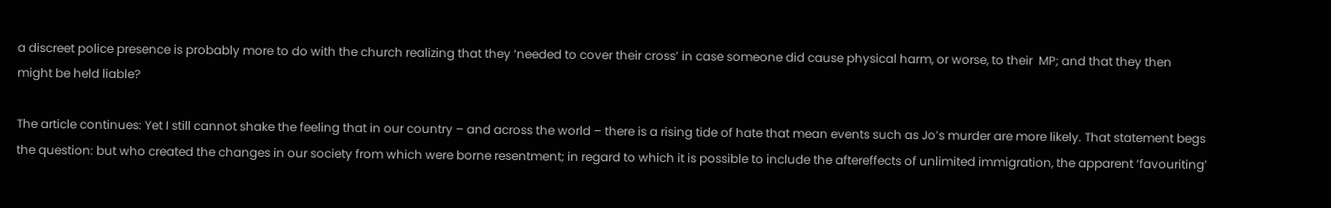a discreet police presence is probably more to do with the church realizing that they ‘needed to cover their cross’ in case someone did cause physical harm, or worse, to their  MP; and that they then might be held liable?

The article continues: Yet I still cannot shake the feeling that in our country – and across the world – there is a rising tide of hate that mean events such as Jo’s murder are more likely. That statement begs the question: but who created the changes in our society from which were borne resentment; in regard to which it is possible to include the aftereffects of unlimited immigration, the apparent ‘favouriting’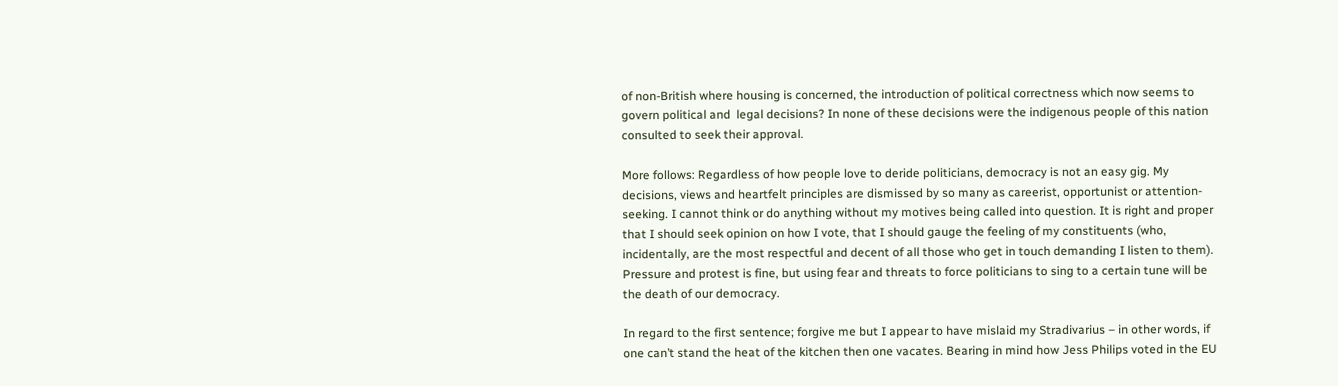of non-British where housing is concerned, the introduction of political correctness which now seems to govern political and  legal decisions? In none of these decisions were the indigenous people of this nation consulted to seek their approval.

More follows: Regardless of how people love to deride politicians, democracy is not an easy gig. My decisions, views and heartfelt principles are dismissed by so many as careerist, opportunist or attention-seeking. I cannot think or do anything without my motives being called into question. It is right and proper that I should seek opinion on how I vote, that I should gauge the feeling of my constituents (who, incidentally, are the most respectful and decent of all those who get in touch demanding I listen to them). Pressure and protest is fine, but using fear and threats to force politicians to sing to a certain tune will be the death of our democracy.

In regard to the first sentence; forgive me but I appear to have mislaid my Stradivarius – in other words, if one can’t stand the heat of the kitchen then one vacates. Bearing in mind how Jess Philips voted in the EU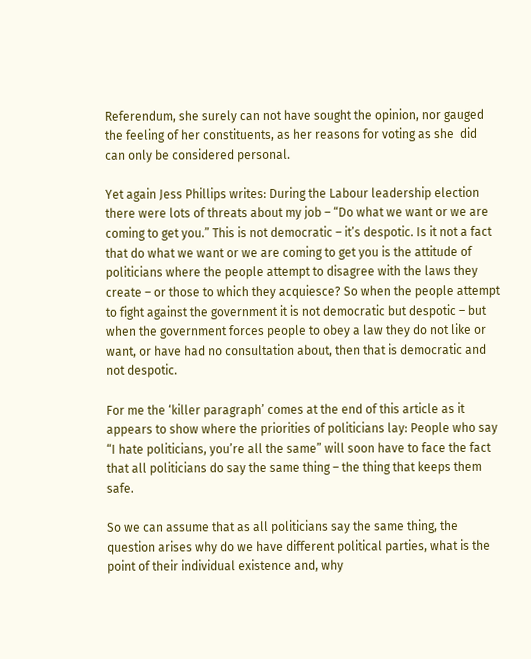Referendum, she surely can not have sought the opinion, nor gauged the feeling of her constituents, as her reasons for voting as she  did can only be considered personal.

Yet again Jess Phillips writes: During the Labour leadership election there were lots of threats about my job – “Do what we want or we are coming to get you.” This is not democratic – it’s despotic. Is it not a fact that do what we want or we are coming to get you is the attitude of politicians where the people attempt to disagree with the laws they create – or those to which they acquiesce? So when the people attempt to fight against the government it is not democratic but despotic – but when the government forces people to obey a law they do not like or want, or have had no consultation about, then that is democratic and not despotic.

For me the ‘killer paragraph’ comes at the end of this article as it appears to show where the priorities of politicians lay: People who say “I hate politicians, you’re all the same” will soon have to face the fact that all politicians do say the same thing – the thing that keeps them safe.

So we can assume that as all politicians say the same thing, the question arises why do we have different political parties, what is the point of their individual existence and, why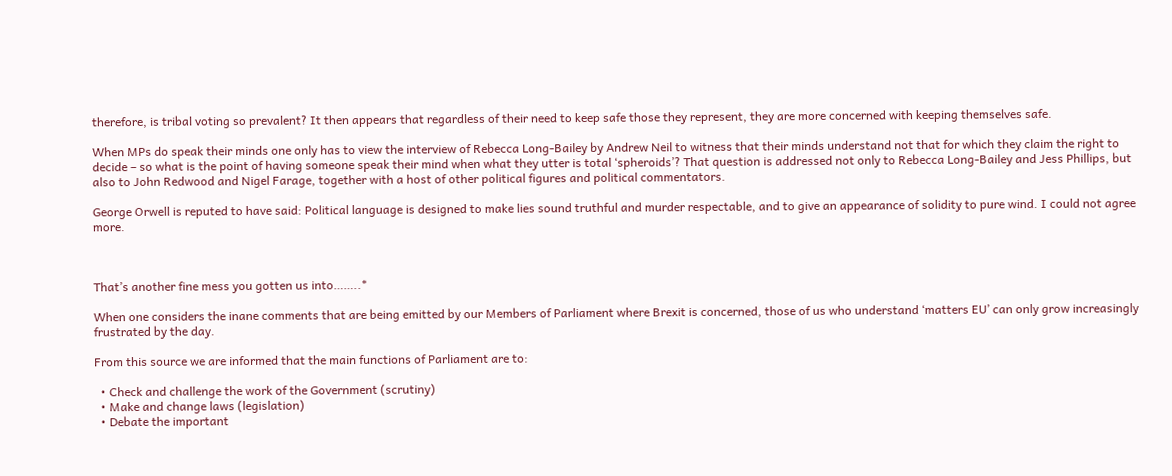therefore, is tribal voting so prevalent? It then appears that regardless of their need to keep safe those they represent, they are more concerned with keeping themselves safe.

When MPs do speak their minds one only has to view the interview of Rebecca Long-Bailey by Andrew Neil to witness that their minds understand not that for which they claim the right to decide – so what is the point of having someone speak their mind when what they utter is total ‘spheroids’? That question is addressed not only to Rebecca Long-Bailey and Jess Phillips, but also to John Redwood and Nigel Farage, together with a host of other political figures and political commentators.

George Orwell is reputed to have said: Political language is designed to make lies sound truthful and murder respectable, and to give an appearance of solidity to pure wind. I could not agree more.



That’s another fine mess you gotten us into……..*

When one considers the inane comments that are being emitted by our Members of Parliament where Brexit is concerned, those of us who understand ‘matters EU’ can only grow increasingly frustrated by the day.

From this source we are informed that the main functions of Parliament are to:

  • Check and challenge the work of the Government (scrutiny)
  • Make and change laws (legislation)
  • Debate the important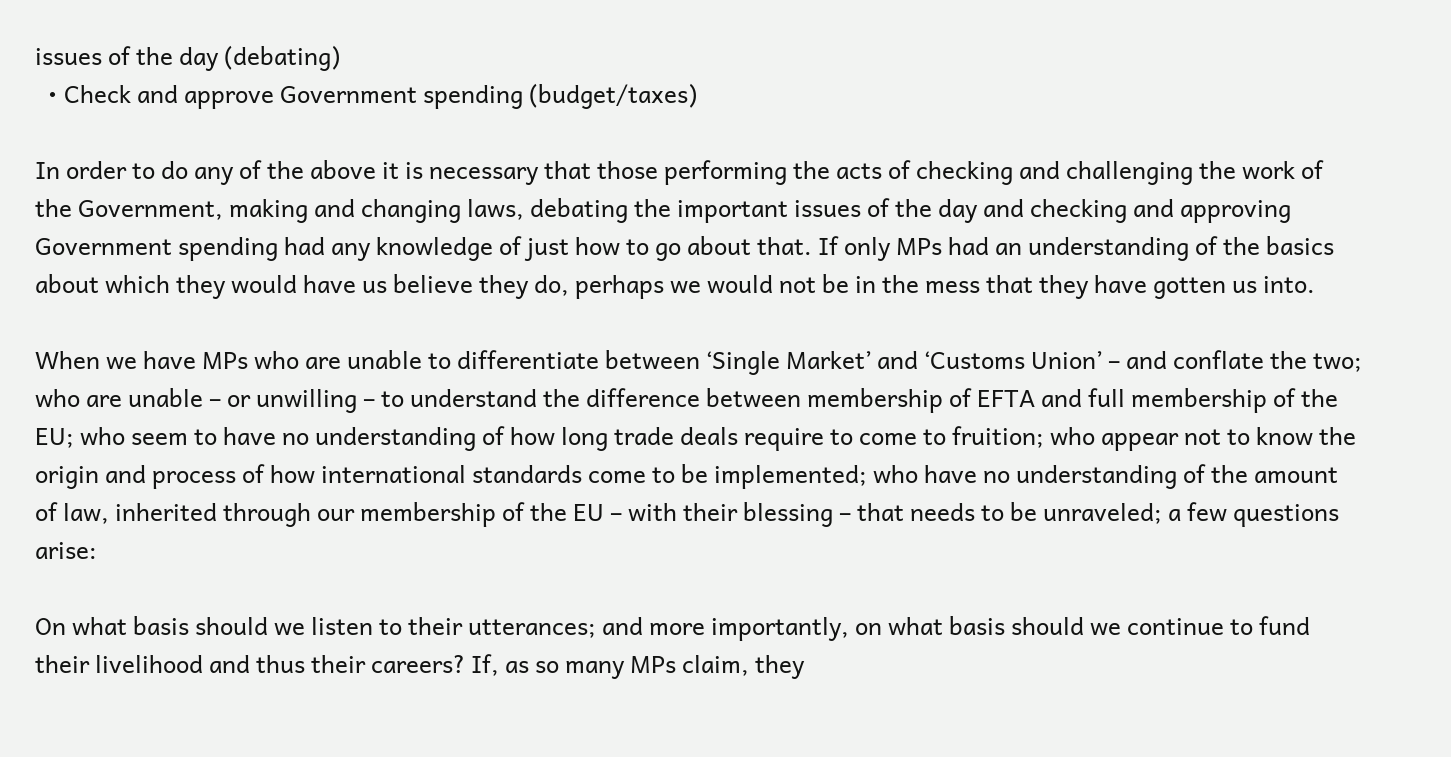issues of the day (debating)
  • Check and approve Government spending (budget/taxes)

In order to do any of the above it is necessary that those performing the acts of checking and challenging the work of the Government, making and changing laws, debating the important issues of the day and checking and approving Government spending had any knowledge of just how to go about that. If only MPs had an understanding of the basics about which they would have us believe they do, perhaps we would not be in the mess that they have gotten us into.

When we have MPs who are unable to differentiate between ‘Single Market’ and ‘Customs Union’ – and conflate the two; who are unable – or unwilling – to understand the difference between membership of EFTA and full membership of the EU; who seem to have no understanding of how long trade deals require to come to fruition; who appear not to know the origin and process of how international standards come to be implemented; who have no understanding of the amount of law, inherited through our membership of the EU – with their blessing – that needs to be unraveled; a few questions arise:

On what basis should we listen to their utterances; and more importantly, on what basis should we continue to fund their livelihood and thus their careers? If, as so many MPs claim, they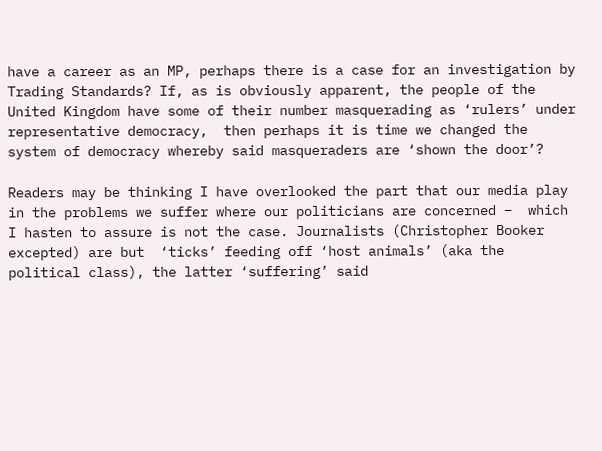have a career as an MP, perhaps there is a case for an investigation by Trading Standards? If, as is obviously apparent, the people of the United Kingdom have some of their number masquerading as ‘rulers’ under representative democracy,  then perhaps it is time we changed the system of democracy whereby said masqueraders are ‘shown the door’?

Readers may be thinking I have overlooked the part that our media play in the problems we suffer where our politicians are concerned –  which I hasten to assure is not the case. Journalists (Christopher Booker excepted) are but  ‘ticks’ feeding off ‘host animals’ (aka the political class), the latter ‘suffering’ said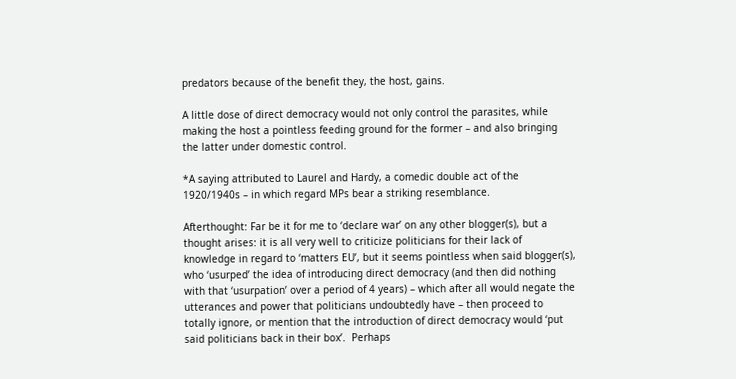predators because of the benefit they, the host, gains.

A little dose of direct democracy would not only control the parasites, while making the host a pointless feeding ground for the former – and also bringing the latter under domestic control.

*A saying attributed to Laurel and Hardy, a comedic double act of the 1920/1940s – in which regard MPs bear a striking resemblance.

Afterthought: Far be it for me to ‘declare war’ on any other blogger(s), but a thought arises: it is all very well to criticize politicians for their lack of knowledge in regard to ‘matters EU’, but it seems pointless when said blogger(s), who ‘usurped’ the idea of introducing direct democracy (and then did nothing with that ‘usurpation’ over a period of 4 years) – which after all would negate the utterances and power that politicians undoubtedly have – then proceed to totally ignore, or mention that the introduction of direct democracy would ‘put said politicians back in their box’.  Perhaps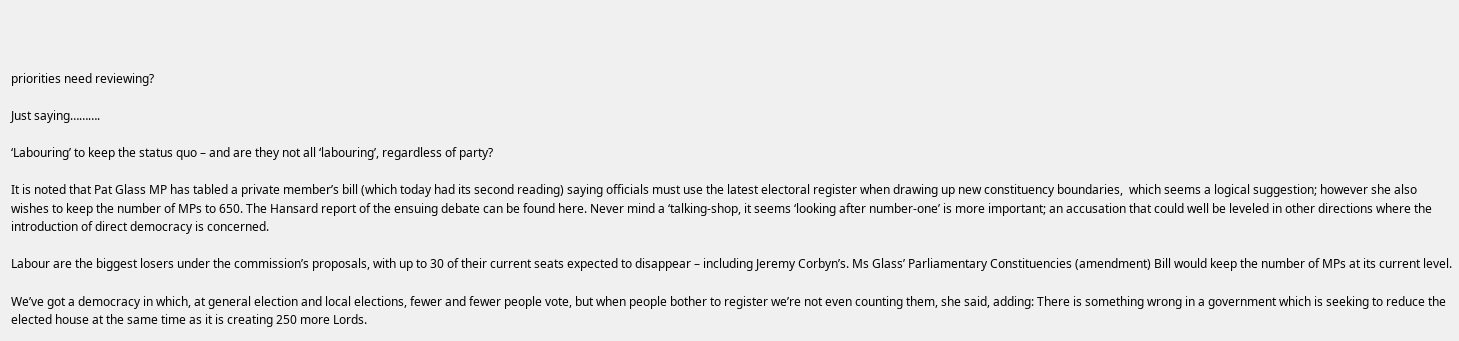priorities need reviewing?

Just saying……….

‘Labouring’ to keep the status quo – and are they not all ‘labouring’, regardless of party?

It is noted that Pat Glass MP has tabled a private member’s bill (which today had its second reading) saying officials must use the latest electoral register when drawing up new constituency boundaries,  which seems a logical suggestion; however she also wishes to keep the number of MPs to 650. The Hansard report of the ensuing debate can be found here. Never mind a ‘talking-shop, it seems ‘looking after number-one’ is more important; an accusation that could well be leveled in other directions where the introduction of direct democracy is concerned.

Labour are the biggest losers under the commission’s proposals, with up to 30 of their current seats expected to disappear – including Jeremy Corbyn’s. Ms Glass’ Parliamentary Constituencies (amendment) Bill would keep the number of MPs at its current level.

We’ve got a democracy in which, at general election and local elections, fewer and fewer people vote, but when people bother to register we’re not even counting them, she said, adding: There is something wrong in a government which is seeking to reduce the elected house at the same time as it is creating 250 more Lords.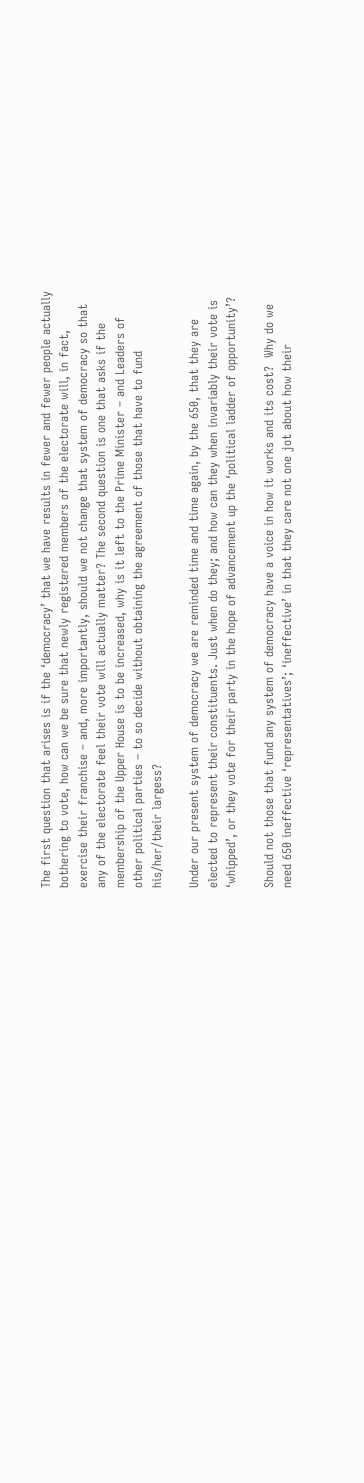The first question that arises is if the ‘democracy’ that we have results in fewer and fewer people actually bothering to vote, how can we be sure that newly registered members of the electorate will, in fact, exercise their franchise – and, more importantly, should we not change that system of democracy so that any of the electorate feel their vote will actually matter? The second question is one that asks if the membership of the Upper House is to be increased, why is it left to the Prime Minister – and Leaders of other political parties – to so decide without obtaining the agreement of those that have to fund his/her/their largess?

Under our present system of democracy we are reminded time and time again, by the 650, that they are elected to represent their constituents. Just when do they; and how can they when invariably their vote is ‘whipped’, or they vote for their party in the hope of advancement up the ‘political ladder of opportunity’?

Should not those that fund any system of democracy have a voice in how it works and its cost?  Why do we need 650 ineffective ‘representatives’; ‘ineffective’ in that they care not one jot about how their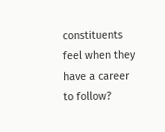constituents feel when they have a career to follow?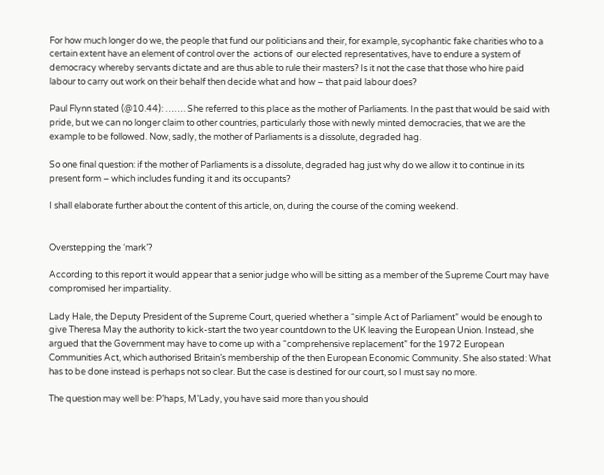For how much longer do we, the people that fund our politicians and their, for example, sycophantic fake charities who to a certain extent have an element of control over the  actions of  our elected representatives, have to endure a system of democracy whereby servants dictate and are thus able to rule their masters? Is it not the case that those who hire paid labour to carry out work on their behalf then decide what and how – that paid labour does?

Paul Flynn stated (@10.44): ……. She referred to this place as the mother of Parliaments. In the past that would be said with pride, but we can no longer claim to other countries, particularly those with newly minted democracies, that we are the example to be followed. Now, sadly, the mother of Parliaments is a dissolute, degraded hag.

So one final question: if the mother of Parliaments is a dissolute, degraded hag just why do we allow it to continue in its present form – which includes funding it and its occupants?

I shall elaborate further about the content of this article, on, during the course of the coming weekend.


Overstepping the ‘mark’?

According to this report it would appear that a senior judge who will be sitting as a member of the Supreme Court may have compromised her impartiality.

Lady Hale, the Deputy President of the Supreme Court, queried whether a “simple Act of Parliament” would be enough to give Theresa May the authority to kick-start the two year countdown to the UK leaving the European Union. Instead, she argued that the Government may have to come up with a “comprehensive replacement” for the 1972 European Communities Act, which authorised Britain’s membership of the then European Economic Community. She also stated: What has to be done instead is perhaps not so clear. But the case is destined for our court, so I must say no more.

The question may well be: P’haps, M’Lady, you have said more than you should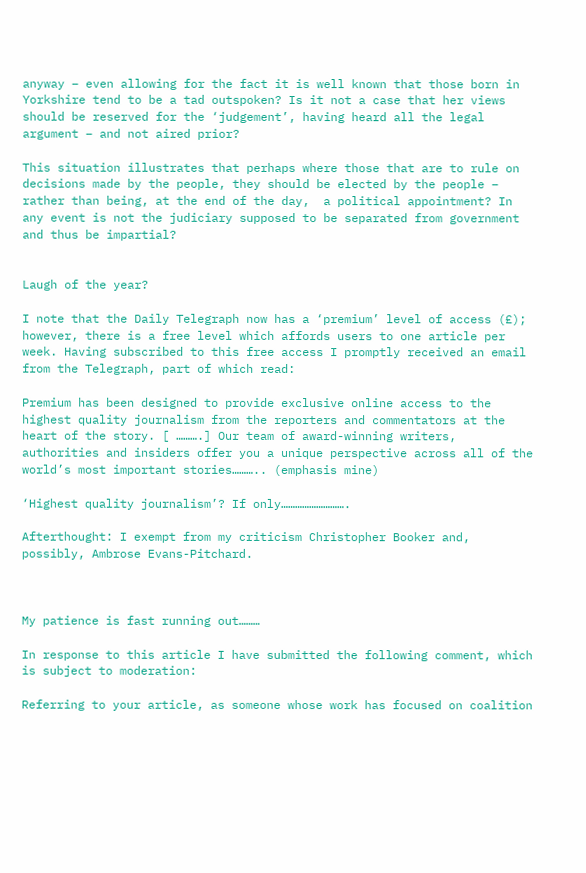anyway – even allowing for the fact it is well known that those born in Yorkshire tend to be a tad outspoken? Is it not a case that her views should be reserved for the ‘judgement’, having heard all the legal argument – and not aired prior?

This situation illustrates that perhaps where those that are to rule on decisions made by the people, they should be elected by the people – rather than being, at the end of the day,  a political appointment? In any event is not the judiciary supposed to be separated from government and thus be impartial?


Laugh of the year?

I note that the Daily Telegraph now has a ‘premium’ level of access (£); however, there is a free level which affords users to one article per week. Having subscribed to this free access I promptly received an email from the Telegraph, part of which read:

Premium has been designed to provide exclusive online access to the highest quality journalism from the reporters and commentators at the heart of the story. [ ……….] Our team of award-winning writers, authorities and insiders offer you a unique perspective across all of the world’s most important stories……….. (emphasis mine)

‘Highest quality journalism’? If only……………………….

Afterthought: I exempt from my criticism Christopher Booker and, possibly, Ambrose Evans-Pitchard.



My patience is fast running out………

In response to this article I have submitted the following comment, which is subject to moderation:

Referring to your article, as someone whose work has focused on coalition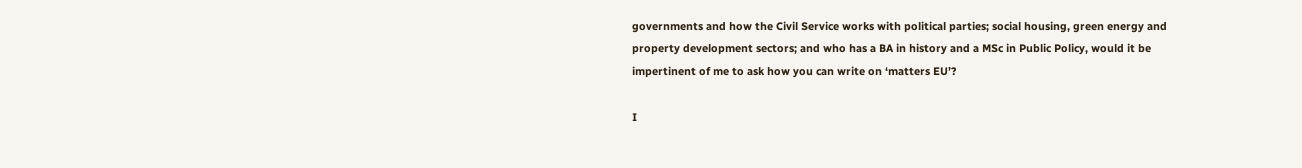governments and how the Civil Service works with political parties; social housing, green energy and property development sectors; and who has a BA in history and a MSc in Public Policy, would it be impertinent of me to ask how you can write on ‘matters EU’?

I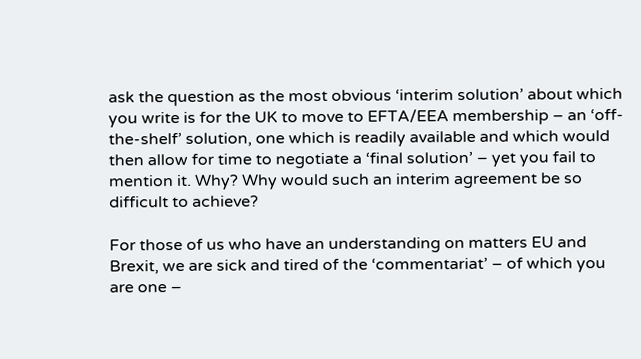ask the question as the most obvious ‘interim solution’ about which you write is for the UK to move to EFTA/EEA membership – an ‘off-the-shelf’ solution, one which is readily available and which would then allow for time to negotiate a ‘final solution’ – yet you fail to mention it. Why? Why would such an interim agreement be so difficult to achieve?

For those of us who have an understanding on matters EU and Brexit, we are sick and tired of the ‘commentariat’ – of which you are one –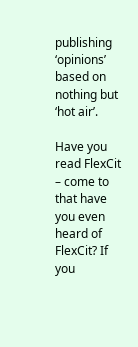publishing ‘opinions’ based on nothing but ‘hot air’.

Have you read FlexCit – come to that have you even heard of FlexCit? If you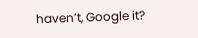haven’t, Google it?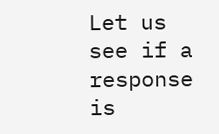Let us see if a response is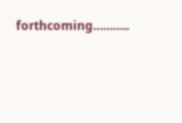forthcoming………..